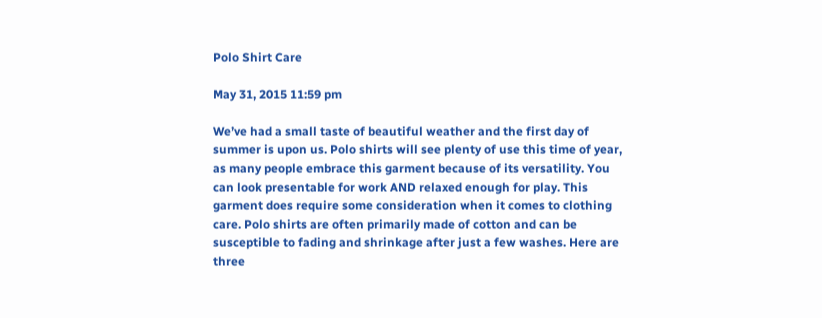Polo Shirt Care

May 31, 2015 11:59 pm

We’ve had a small taste of beautiful weather and the first day of summer is upon us. Polo shirts will see plenty of use this time of year, as many people embrace this garment because of its versatility. You can look presentable for work AND relaxed enough for play. This garment does require some consideration when it comes to clothing care. Polo shirts are often primarily made of cotton and can be susceptible to fading and shrinkage after just a few washes. Here are three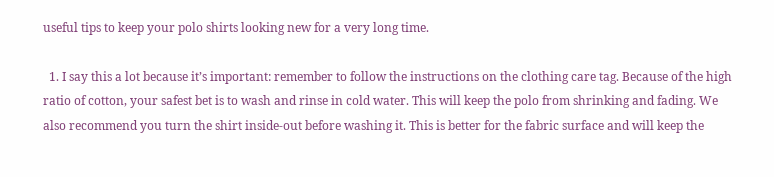useful tips to keep your polo shirts looking new for a very long time.

  1. I say this a lot because it’s important: remember to follow the instructions on the clothing care tag. Because of the high ratio of cotton, your safest bet is to wash and rinse in cold water. This will keep the polo from shrinking and fading. We also recommend you turn the shirt inside-out before washing it. This is better for the fabric surface and will keep the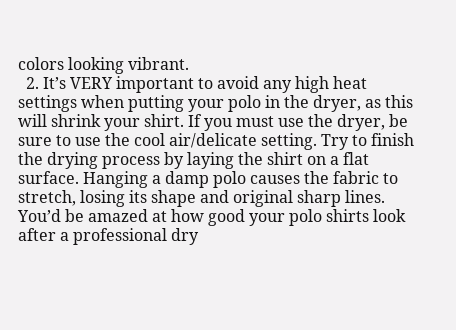colors looking vibrant.
  2. It’s VERY important to avoid any high heat settings when putting your polo in the dryer, as this will shrink your shirt. If you must use the dryer, be sure to use the cool air/delicate setting. Try to finish the drying process by laying the shirt on a flat surface. Hanging a damp polo causes the fabric to stretch, losing its shape and original sharp lines. You’d be amazed at how good your polo shirts look after a professional dry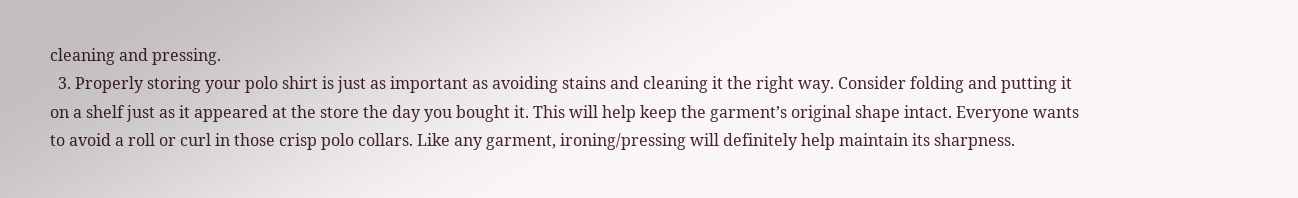cleaning and pressing.
  3. Properly storing your polo shirt is just as important as avoiding stains and cleaning it the right way. Consider folding and putting it on a shelf just as it appeared at the store the day you bought it. This will help keep the garment’s original shape intact. Everyone wants to avoid a roll or curl in those crisp polo collars. Like any garment, ironing/pressing will definitely help maintain its sharpness.